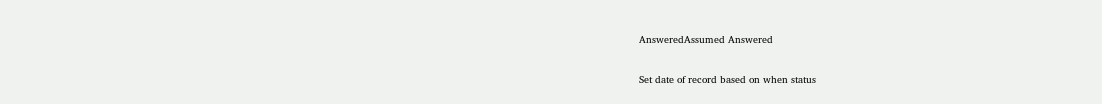AnsweredAssumed Answered

Set date of record based on when status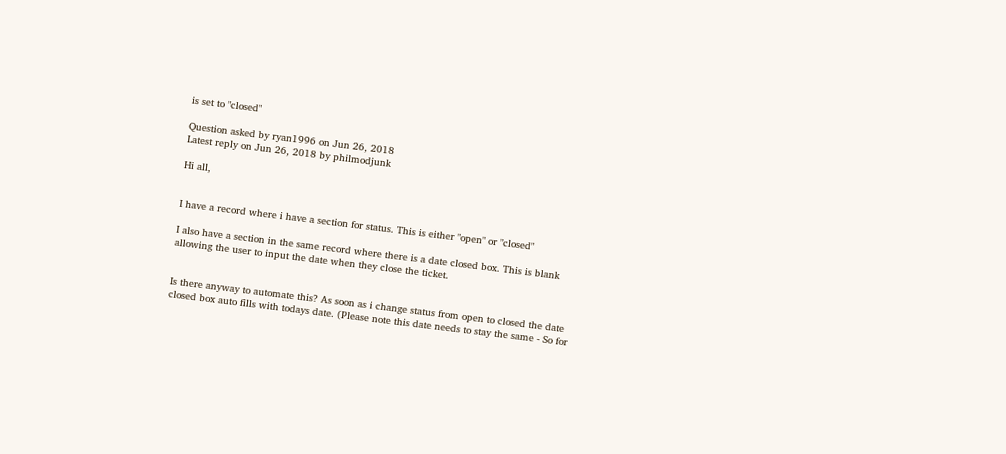is set to "closed"

Question asked by ryan1996 on Jun 26, 2018
Latest reply on Jun 26, 2018 by philmodjunk

Hi all,


I have a record where i have a section for status. This is either "open" or "closed"

I also have a section in the same record where there is a date closed box. This is blank allowing the user to input the date when they close the ticket.


Is there anyway to automate this? As soon as i change status from open to closed the date closed box auto fills with todays date. (Please note this date needs to stay the same - So for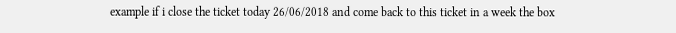example if i close the ticket today 26/06/2018 and come back to this ticket in a week the box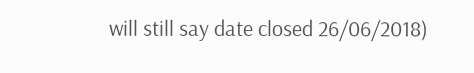will still say date closed 26/06/2018)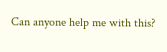Can anyone help me with this?